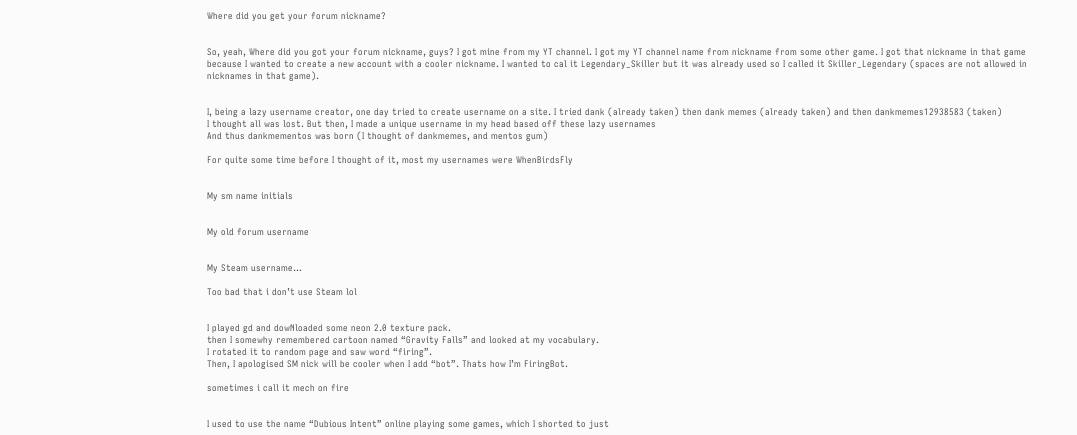Where did you get your forum nickname?


So, yeah, Where did you got your forum nickname, guys? I got mine from my YT channel. I got my YT channel name from nickname from some other game. I got that nickname in that game because I wanted to create a new account with a cooler nickname. I wanted to cal it Legendary_Skiller but it was already used so I called it Skiller_Legendary (spaces are not allowed in nicknames in that game).


I, being a lazy username creator, one day tried to create username on a site. I tried dank (already taken) then dank memes (already taken) and then dankmemes12938583 (taken)
I thought all was lost. But then, I made a unique username in my head based off these lazy usernames
And thus dankmementos was born (I thought of dankmemes, and mentos gum)

For quite some time before I thought of it, most my usernames were WhenBirdsFly


My sm name initials


My old forum username


My Steam username…

Too bad that i don’t use Steam lol


I played gd and dowNloaded some neon 2.0 texture pack.
then I somewhy remembered cartoon named “Gravity Falls” and looked at my vocabulary.
I rotated it to random page and saw word “firing”.
Then, I apologised SM nick will be cooler when I add “bot”. Thats how I’m FiringBot.

sometimes i call it mech on fire


I used to use the name “Dubious Intent” online playing some games, which I shorted to just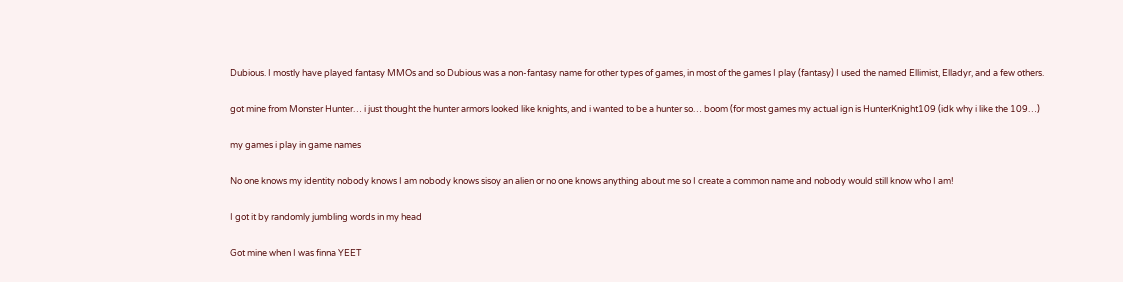Dubious. I mostly have played fantasy MMOs and so Dubious was a non-fantasy name for other types of games, in most of the games I play (fantasy) I used the named Ellimist, Elladyr, and a few others.


got mine from Monster Hunter… i just thought the hunter armors looked like knights, and i wanted to be a hunter so… boom (for most games my actual ign is HunterKnight109 (idk why i like the 109…)


my games i play in game names


No one knows my identity nobody knows I am nobody knows sisoy an alien or no one knows anything about me so I create a common name and nobody would still know who I am!


I got it by randomly jumbling words in my head


Got mine when I was finna YEET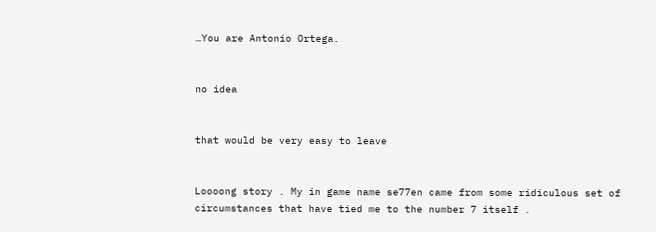…You are Antonio Ortega.


no idea


that would be very easy to leave


Loooong story . My in game name se77en came from some ridiculous set of circumstances that have tied me to the number 7 itself .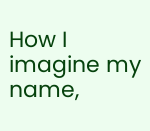How I imagine my name,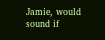Jamie, would sound if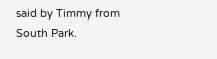said by Timmy from South Park.